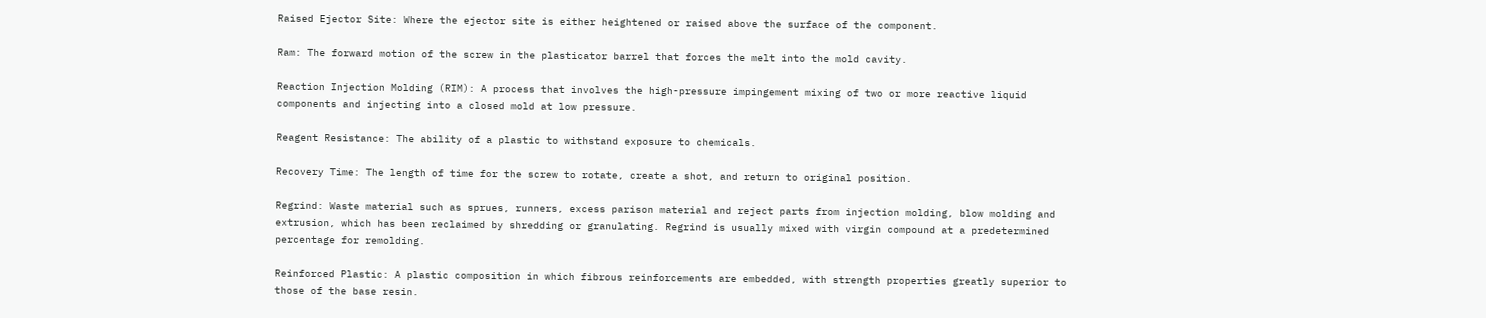Raised Ejector Site: Where the ejector site is either heightened or raised above the surface of the component.

Ram: The forward motion of the screw in the plasticator barrel that forces the melt into the mold cavity.

Reaction Injection Molding (RIM): A process that involves the high-pressure impingement mixing of two or more reactive liquid components and injecting into a closed mold at low pressure.

Reagent Resistance: The ability of a plastic to withstand exposure to chemicals.

Recovery Time: The length of time for the screw to rotate, create a shot, and return to original position.

Regrind: Waste material such as sprues, runners, excess parison material and reject parts from injection molding, blow molding and extrusion, which has been reclaimed by shredding or granulating. Regrind is usually mixed with virgin compound at a predetermined percentage for remolding.

Reinforced Plastic: A plastic composition in which fibrous reinforcements are embedded, with strength properties greatly superior to those of the base resin.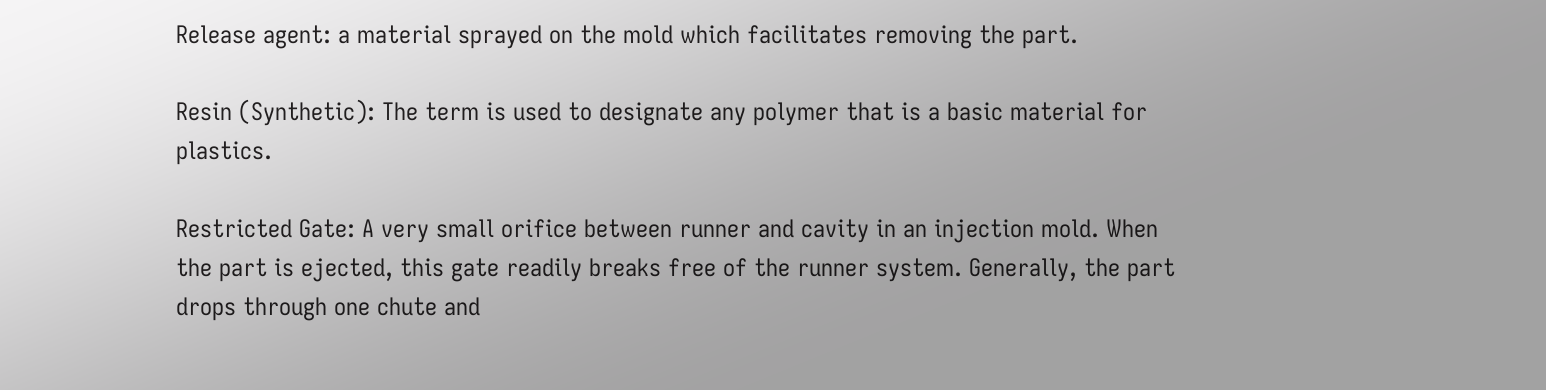Release agent: a material sprayed on the mold which facilitates removing the part.

Resin (Synthetic): The term is used to designate any polymer that is a basic material for plastics.

Restricted Gate: A very small orifice between runner and cavity in an injection mold. When the part is ejected, this gate readily breaks free of the runner system. Generally, the part drops through one chute and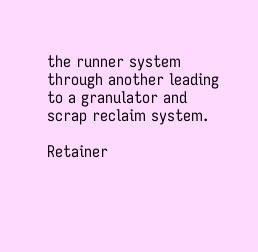the runner system through another leading to a granulator and scrap reclaim system.

Retainer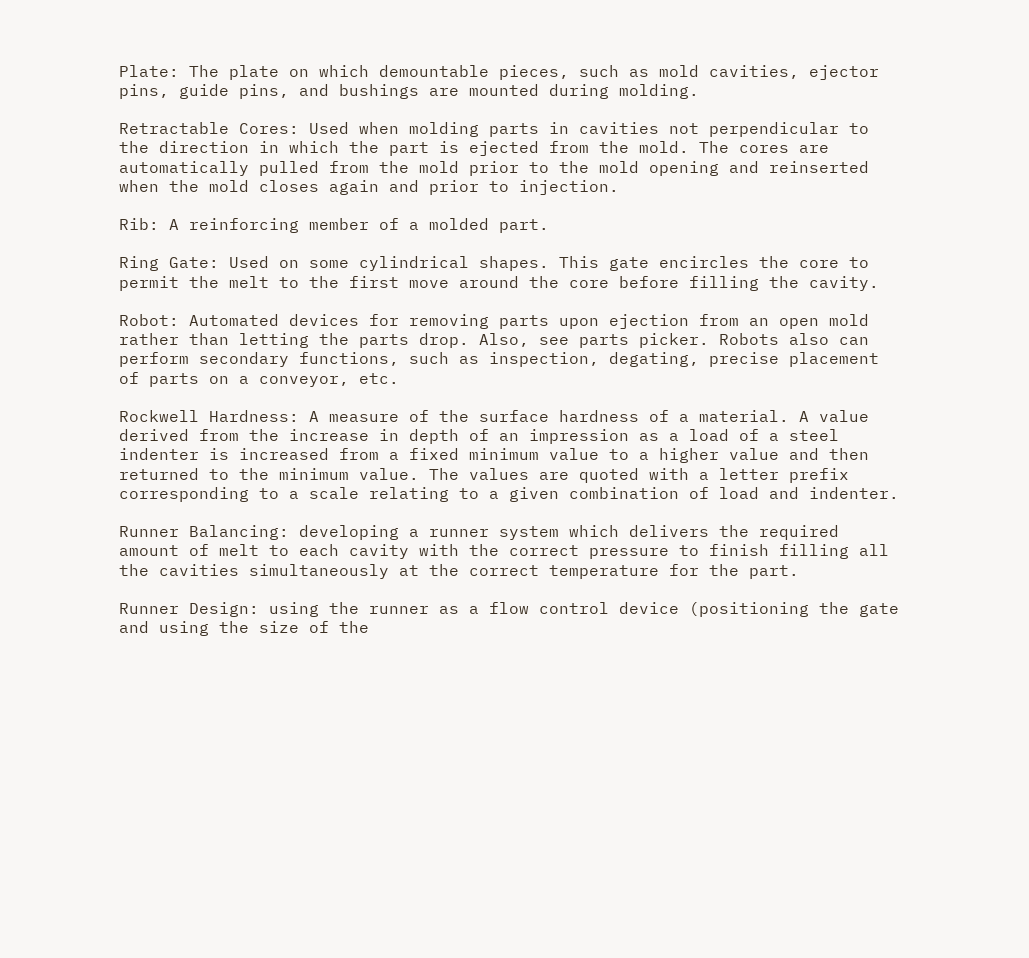Plate: The plate on which demountable pieces, such as mold cavities, ejector pins, guide pins, and bushings are mounted during molding.

Retractable Cores: Used when molding parts in cavities not perpendicular to the direction in which the part is ejected from the mold. The cores are automatically pulled from the mold prior to the mold opening and reinserted when the mold closes again and prior to injection.

Rib: A reinforcing member of a molded part.

Ring Gate: Used on some cylindrical shapes. This gate encircles the core to permit the melt to the first move around the core before filling the cavity.

Robot: Automated devices for removing parts upon ejection from an open mold rather than letting the parts drop. Also, see parts picker. Robots also can perform secondary functions, such as inspection, degating, precise placement of parts on a conveyor, etc.

Rockwell Hardness: A measure of the surface hardness of a material. A value derived from the increase in depth of an impression as a load of a steel indenter is increased from a fixed minimum value to a higher value and then returned to the minimum value. The values are quoted with a letter prefix corresponding to a scale relating to a given combination of load and indenter.

Runner Balancing: developing a runner system which delivers the required amount of melt to each cavity with the correct pressure to finish filling all the cavities simultaneously at the correct temperature for the part.

Runner Design: using the runner as a flow control device (positioning the gate and using the size of the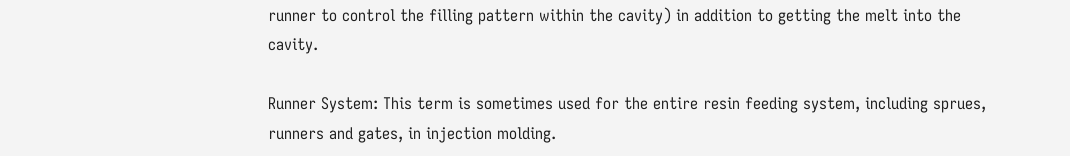runner to control the filling pattern within the cavity) in addition to getting the melt into the cavity.

Runner System: This term is sometimes used for the entire resin feeding system, including sprues, runners and gates, in injection molding.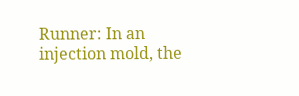Runner: In an injection mold, the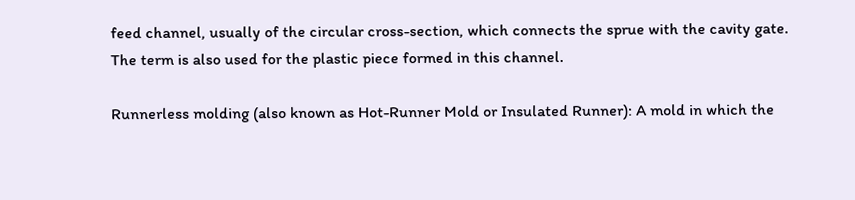feed channel, usually of the circular cross-section, which connects the sprue with the cavity gate. The term is also used for the plastic piece formed in this channel.

Runnerless molding (also known as Hot-Runner Mold or Insulated Runner): A mold in which the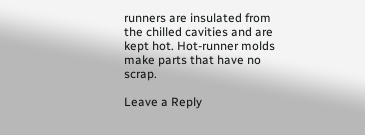runners are insulated from the chilled cavities and are kept hot. Hot-runner molds make parts that have no scrap.

Leave a Reply